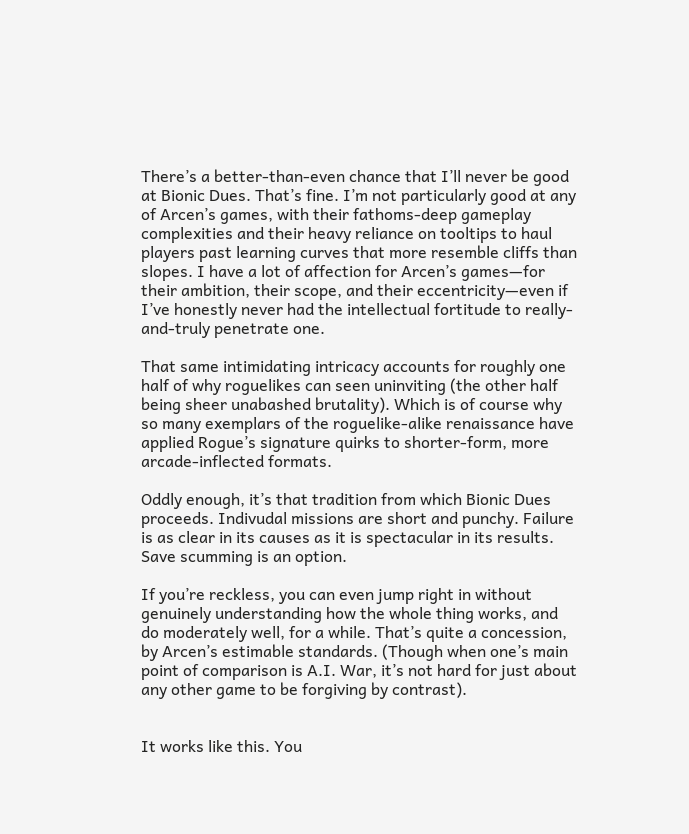There’s a better-than-even chance that I’ll never be good at Bionic Dues. That’s fine. I’m not particularly good at any of Arcen’s games, with their fathoms-deep gameplay complexities and their heavy reliance on tooltips to haul players past learning curves that more resemble cliffs than slopes. I have a lot of affection for Arcen’s games—for their ambition, their scope, and their eccentricity—even if I’ve honestly never had the intellectual fortitude to really-and-truly penetrate one.

That same intimidating intricacy accounts for roughly one half of why roguelikes can seen uninviting (the other half being sheer unabashed brutality). Which is of course why so many exemplars of the roguelike-alike renaissance have applied Rogue’s signature quirks to shorter-form, more arcade-inflected formats.

Oddly enough, it’s that tradition from which Bionic Dues proceeds. Indivudal missions are short and punchy. Failure is as clear in its causes as it is spectacular in its results. Save scumming is an option.

If you’re reckless, you can even jump right in without genuinely understanding how the whole thing works, and do moderately well, for a while. That’s quite a concession, by Arcen’s estimable standards. (Though when one’s main point of comparison is A.I. War, it’s not hard for just about any other game to be forgiving by contrast).


It works like this. You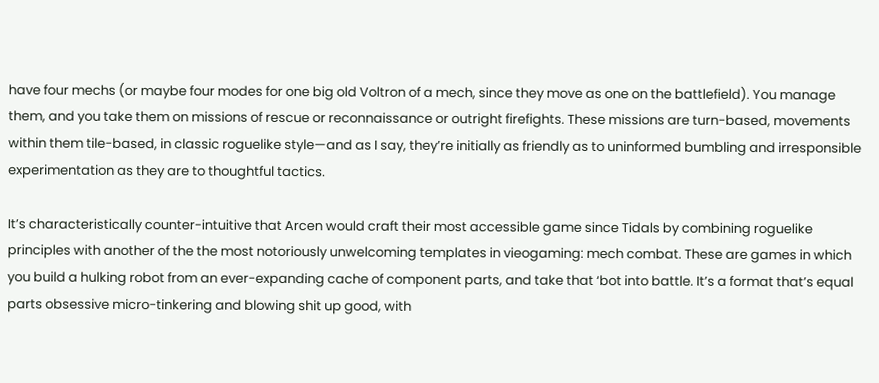have four mechs (or maybe four modes for one big old Voltron of a mech, since they move as one on the battlefield). You manage them, and you take them on missions of rescue or reconnaissance or outright firefights. These missions are turn-based, movements within them tile-based, in classic roguelike style—and as I say, they’re initially as friendly as to uninformed bumbling and irresponsible experimentation as they are to thoughtful tactics.

It’s characteristically counter-intuitive that Arcen would craft their most accessible game since Tidals by combining roguelike principles with another of the the most notoriously unwelcoming templates in vieogaming: mech combat. These are games in which you build a hulking robot from an ever-expanding cache of component parts, and take that ‘bot into battle. It’s a format that’s equal parts obsessive micro-tinkering and blowing shit up good, with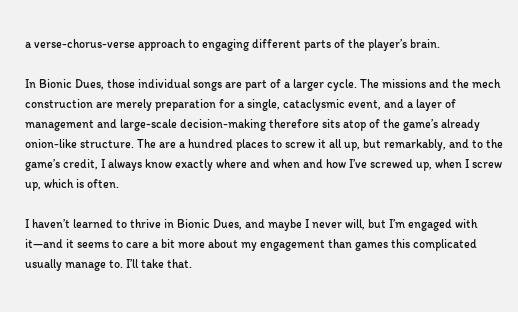a verse-chorus-verse approach to engaging different parts of the player’s brain.

In Bionic Dues, those individual songs are part of a larger cycle. The missions and the mech construction are merely preparation for a single, cataclysmic event, and a layer of management and large-scale decision-making therefore sits atop of the game’s already onion-like structure. The are a hundred places to screw it all up, but remarkably, and to the game’s credit, I always know exactly where and when and how I’ve screwed up, when I screw up, which is often.

I haven’t learned to thrive in Bionic Dues, and maybe I never will, but I’m engaged with it—and it seems to care a bit more about my engagement than games this complicated usually manage to. I’ll take that.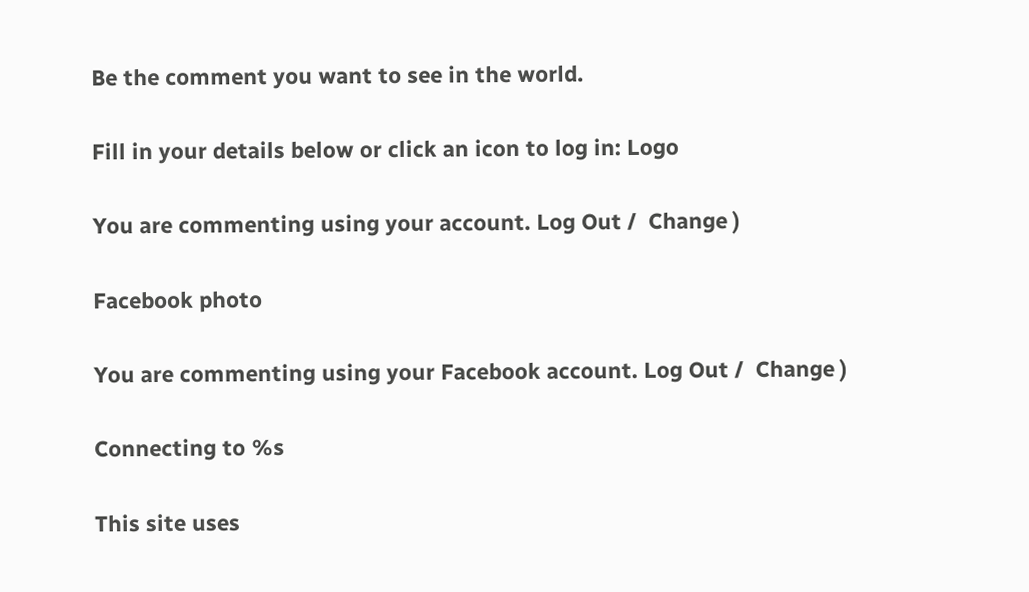Be the comment you want to see in the world.

Fill in your details below or click an icon to log in: Logo

You are commenting using your account. Log Out /  Change )

Facebook photo

You are commenting using your Facebook account. Log Out /  Change )

Connecting to %s

This site uses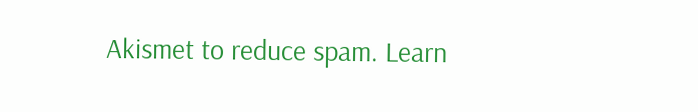Akismet to reduce spam. Learn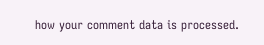how your comment data is processed.